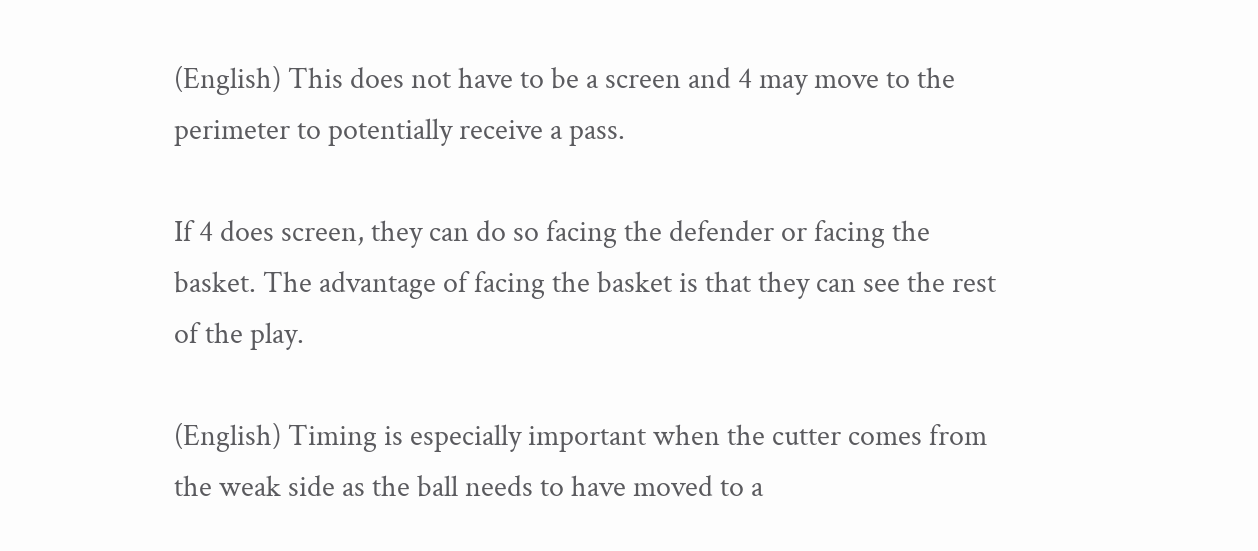(English) This does not have to be a screen and 4 may move to the perimeter to potentially receive a pass.

If 4 does screen, they can do so facing the defender or facing the basket. The advantage of facing the basket is that they can see the rest of the play.

(English) Timing is especially important when the cutter comes from the weak side as the ball needs to have moved to a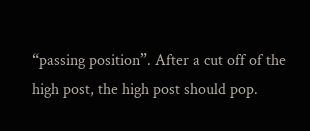“passing position”. After a cut off of the high post, the high post should pop.